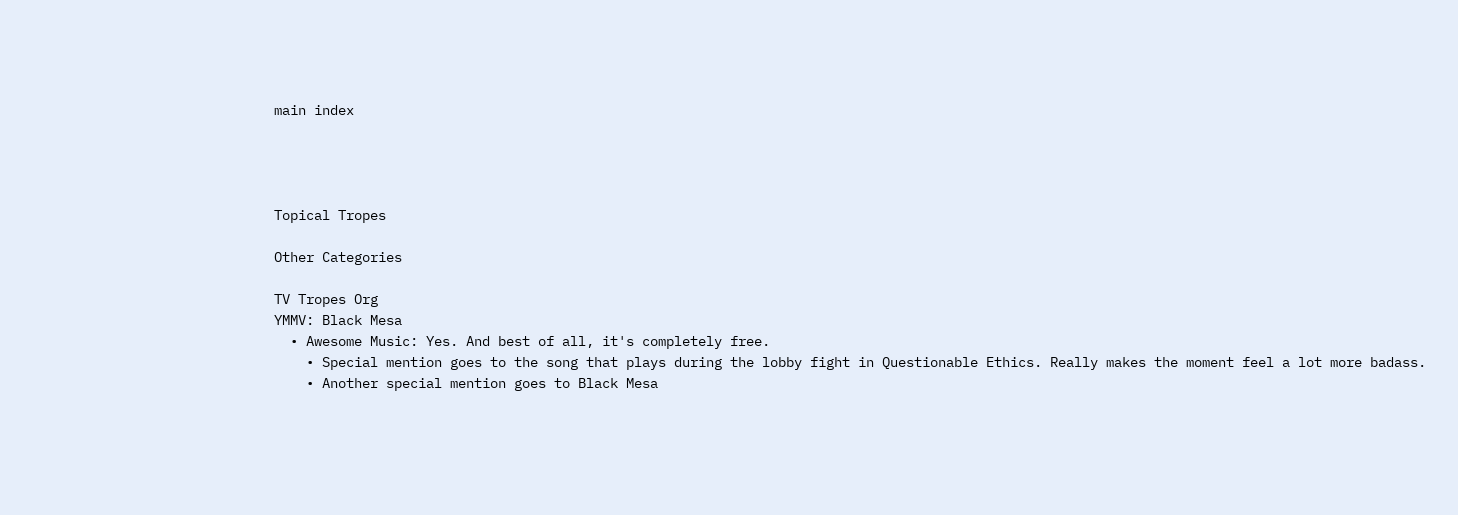main index




Topical Tropes

Other Categories

TV Tropes Org
YMMV: Black Mesa
  • Awesome Music: Yes. And best of all, it's completely free.
    • Special mention goes to the song that plays during the lobby fight in Questionable Ethics. Really makes the moment feel a lot more badass.
    • Another special mention goes to Black Mesa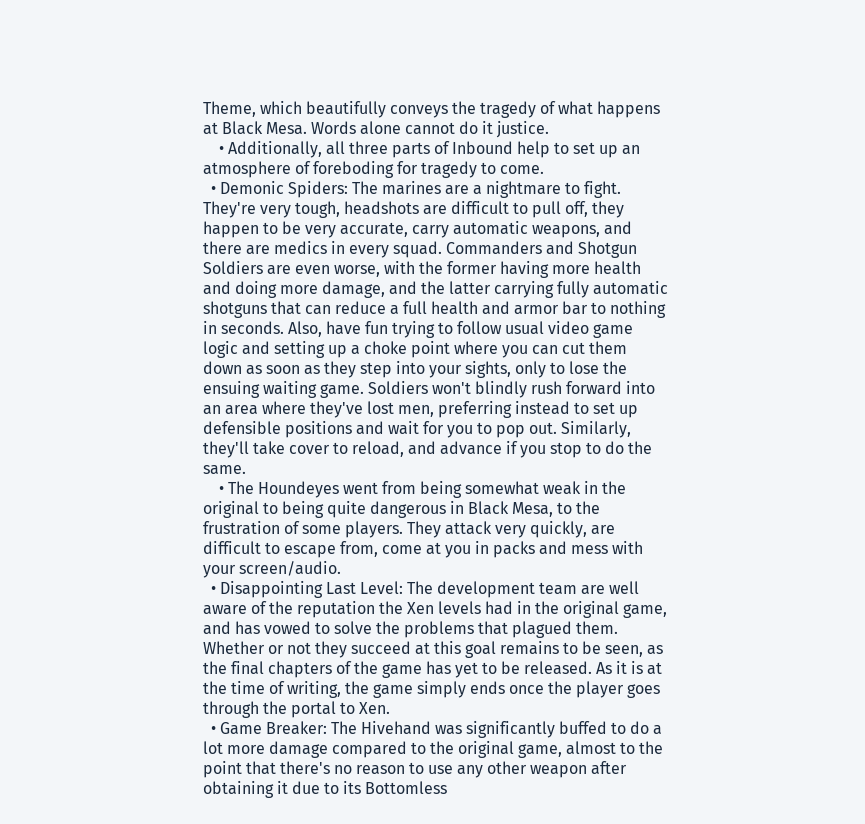Theme, which beautifully conveys the tragedy of what happens at Black Mesa. Words alone cannot do it justice.
    • Additionally, all three parts of Inbound help to set up an atmosphere of foreboding for tragedy to come.
  • Demonic Spiders: The marines are a nightmare to fight. They're very tough, headshots are difficult to pull off, they happen to be very accurate, carry automatic weapons, and there are medics in every squad. Commanders and Shotgun Soldiers are even worse, with the former having more health and doing more damage, and the latter carrying fully automatic shotguns that can reduce a full health and armor bar to nothing in seconds. Also, have fun trying to follow usual video game logic and setting up a choke point where you can cut them down as soon as they step into your sights, only to lose the ensuing waiting game. Soldiers won't blindly rush forward into an area where they've lost men, preferring instead to set up defensible positions and wait for you to pop out. Similarly, they'll take cover to reload, and advance if you stop to do the same.
    • The Houndeyes went from being somewhat weak in the original to being quite dangerous in Black Mesa, to the frustration of some players. They attack very quickly, are difficult to escape from, come at you in packs and mess with your screen/audio.
  • Disappointing Last Level: The development team are well aware of the reputation the Xen levels had in the original game, and has vowed to solve the problems that plagued them. Whether or not they succeed at this goal remains to be seen, as the final chapters of the game has yet to be released. As it is at the time of writing, the game simply ends once the player goes through the portal to Xen.
  • Game Breaker: The Hivehand was significantly buffed to do a lot more damage compared to the original game, almost to the point that there's no reason to use any other weapon after obtaining it due to its Bottomless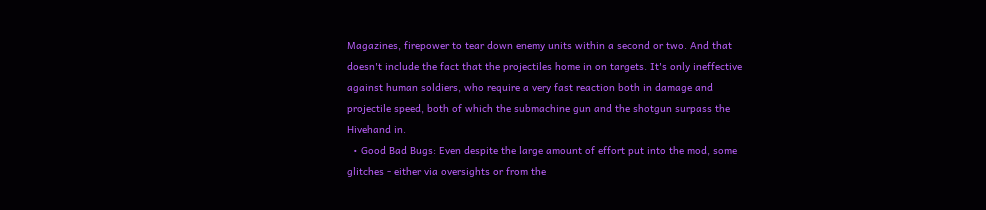Magazines, firepower to tear down enemy units within a second or two. And that doesn't include the fact that the projectiles home in on targets. It's only ineffective against human soldiers, who require a very fast reaction both in damage and projectile speed, both of which the submachine gun and the shotgun surpass the Hivehand in.
  • Good Bad Bugs: Even despite the large amount of effort put into the mod, some glitches - either via oversights or from the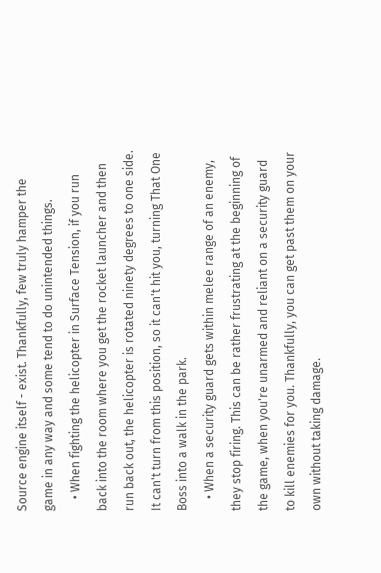Source engine itself - exist. Thankfully, few truly hamper the game in any way and some tend to do unintended things.
    • When fighting the helicopter in Surface Tension, if you run back into the room where you get the rocket launcher and then run back out, the helicopter is rotated ninety degrees to one side. It can't turn from this position, so it can't hit you, turning That One Boss into a walk in the park.
    • When a security guard gets within melee range of an enemy, they stop firing. This can be rather frustrating at the beginning of the game, when you're unarmed and reliant on a security guard to kill enemies for you. Thankfully, you can get past them on your own without taking damage.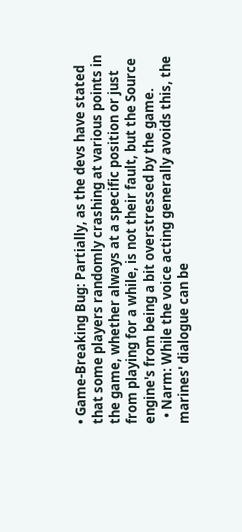• Game-Breaking Bug: Partially, as the devs have stated that some players randomly crashing at various points in the game, whether always at a specific position or just from playing for a while, is not their fault, but the Source engine's from being a bit overstressed by the game.
  • Narm: While the voice acting generally avoids this, the marines' dialogue can be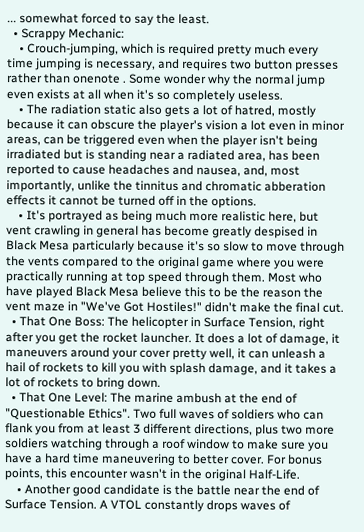... somewhat forced to say the least.
  • Scrappy Mechanic:
    • Crouch-jumping, which is required pretty much every time jumping is necessary, and requires two button presses rather than onenote . Some wonder why the normal jump even exists at all when it's so completely useless.
    • The radiation static also gets a lot of hatred, mostly because it can obscure the player's vision a lot even in minor areas, can be triggered even when the player isn't being irradiated but is standing near a radiated area, has been reported to cause headaches and nausea, and, most importantly, unlike the tinnitus and chromatic abberation effects it cannot be turned off in the options.
    • It's portrayed as being much more realistic here, but vent crawling in general has become greatly despised in Black Mesa particularly because it's so slow to move through the vents compared to the original game where you were practically running at top speed through them. Most who have played Black Mesa believe this to be the reason the vent maze in "We've Got Hostiles!" didn't make the final cut.
  • That One Boss: The helicopter in Surface Tension, right after you get the rocket launcher. It does a lot of damage, it maneuvers around your cover pretty well, it can unleash a hail of rockets to kill you with splash damage, and it takes a lot of rockets to bring down.
  • That One Level: The marine ambush at the end of "Questionable Ethics". Two full waves of soldiers who can flank you from at least 3 different directions, plus two more soldiers watching through a roof window to make sure you have a hard time maneuvering to better cover. For bonus points, this encounter wasn't in the original Half-Life.
    • Another good candidate is the battle near the end of Surface Tension. A VTOL constantly drops waves of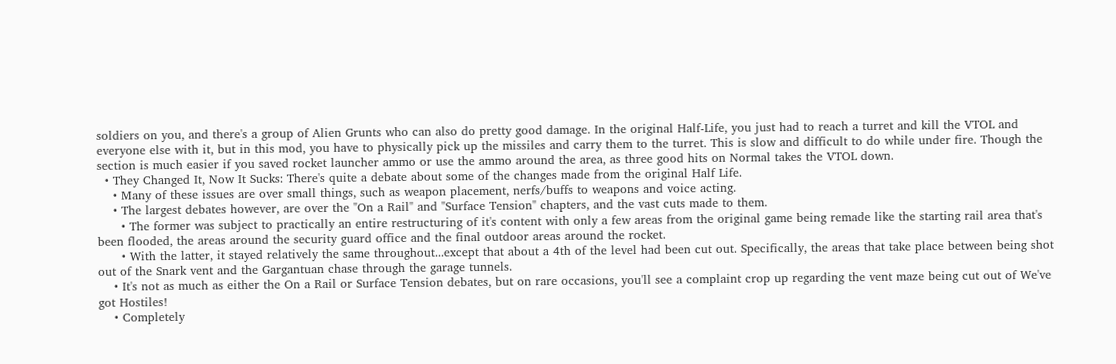soldiers on you, and there's a group of Alien Grunts who can also do pretty good damage. In the original Half-Life, you just had to reach a turret and kill the VTOL and everyone else with it, but in this mod, you have to physically pick up the missiles and carry them to the turret. This is slow and difficult to do while under fire. Though the section is much easier if you saved rocket launcher ammo or use the ammo around the area, as three good hits on Normal takes the VTOL down.
  • They Changed It, Now It Sucks: There's quite a debate about some of the changes made from the original Half Life.
    • Many of these issues are over small things, such as weapon placement, nerfs/buffs to weapons and voice acting.
    • The largest debates however, are over the "On a Rail" and "Surface Tension" chapters, and the vast cuts made to them.
      • The former was subject to practically an entire restructuring of it's content with only a few areas from the original game being remade like the starting rail area that's been flooded, the areas around the security guard office and the final outdoor areas around the rocket.
      • With the latter, it stayed relatively the same throughout...except that about a 4th of the level had been cut out. Specifically, the areas that take place between being shot out of the Snark vent and the Gargantuan chase through the garage tunnels.
    • It's not as much as either the On a Rail or Surface Tension debates, but on rare occasions, you'll see a complaint crop up regarding the vent maze being cut out of We've got Hostiles!
    • Completely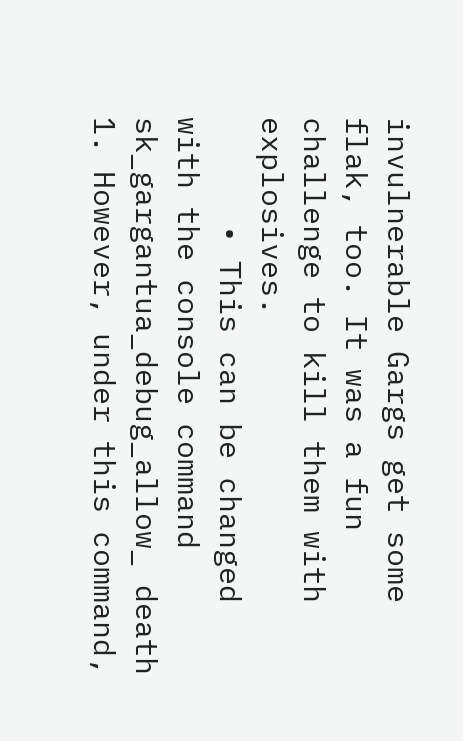invulnerable Gargs get some flak, too. It was a fun challenge to kill them with explosives.
      • This can be changed with the console command sk_gargantua_debug_allow_ death 1. However, under this command,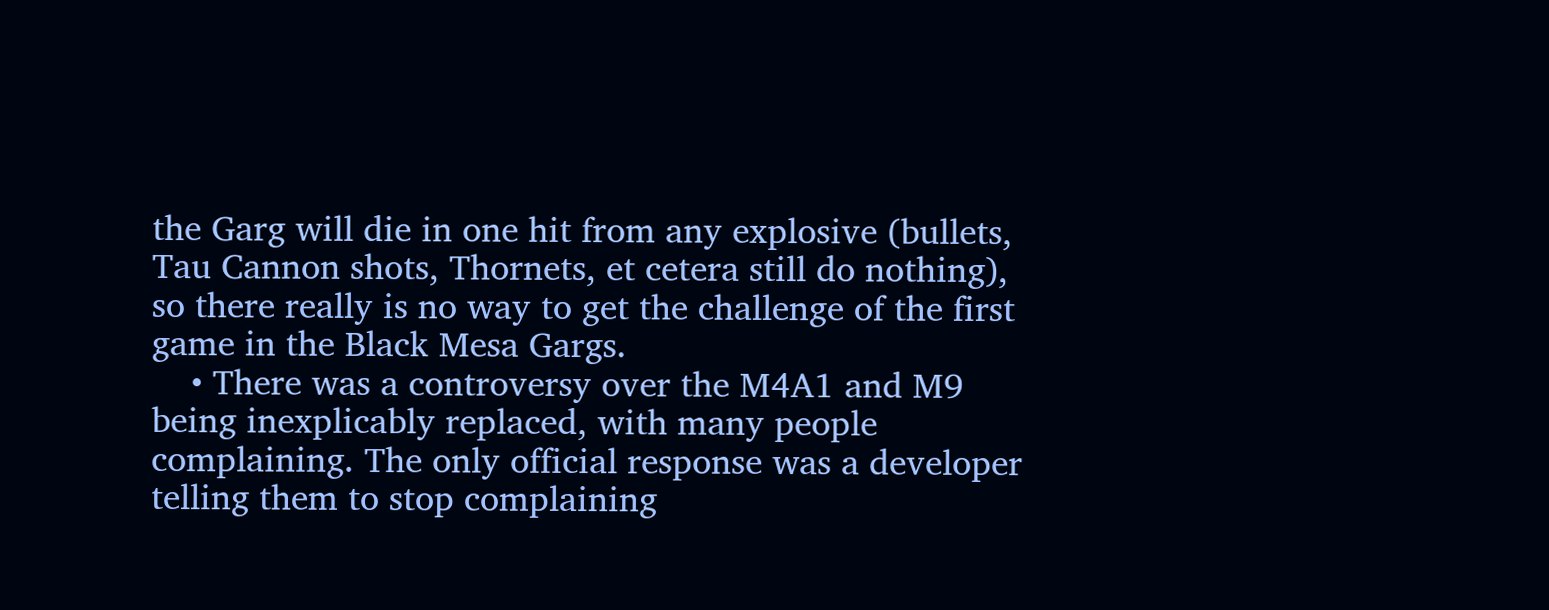the Garg will die in one hit from any explosive (bullets, Tau Cannon shots, Thornets, et cetera still do nothing), so there really is no way to get the challenge of the first game in the Black Mesa Gargs.
    • There was a controversy over the M4A1 and M9 being inexplicably replaced, with many people complaining. The only official response was a developer telling them to stop complaining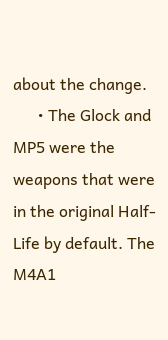about the change.
      • The Glock and MP5 were the weapons that were in the original Half-Life by default. The M4A1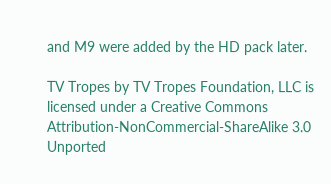and M9 were added by the HD pack later.

TV Tropes by TV Tropes Foundation, LLC is licensed under a Creative Commons Attribution-NonCommercial-ShareAlike 3.0 Unported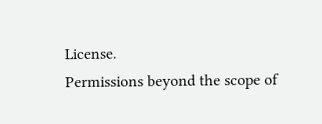License.
Permissions beyond the scope of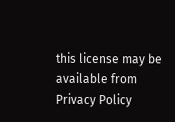this license may be available from
Privacy Policy